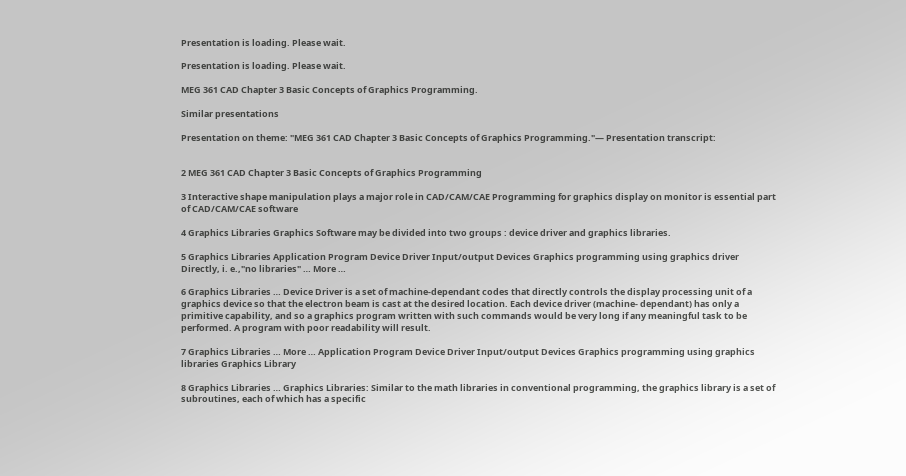Presentation is loading. Please wait.

Presentation is loading. Please wait.

MEG 361 CAD Chapter 3 Basic Concepts of Graphics Programming.

Similar presentations

Presentation on theme: "MEG 361 CAD Chapter 3 Basic Concepts of Graphics Programming."— Presentation transcript:


2 MEG 361 CAD Chapter 3 Basic Concepts of Graphics Programming

3 Interactive shape manipulation plays a major role in CAD/CAM/CAE Programming for graphics display on monitor is essential part of CAD/CAM/CAE software

4 Graphics Libraries Graphics Software may be divided into two groups : device driver and graphics libraries.

5 Graphics Libraries Application Program Device Driver Input/output Devices Graphics programming using graphics driver Directly, i. e.,"no libraries" … More …

6 Graphics Libraries … Device Driver is a set of machine-dependant codes that directly controls the display processing unit of a graphics device so that the electron beam is cast at the desired location. Each device driver (machine- dependant) has only a primitive capability, and so a graphics program written with such commands would be very long if any meaningful task to be performed. A program with poor readability will result.

7 Graphics Libraries … More … Application Program Device Driver Input/output Devices Graphics programming using graphics libraries Graphics Library

8 Graphics Libraries … Graphics Libraries: Similar to the math libraries in conventional programming, the graphics library is a set of subroutines, each of which has a specific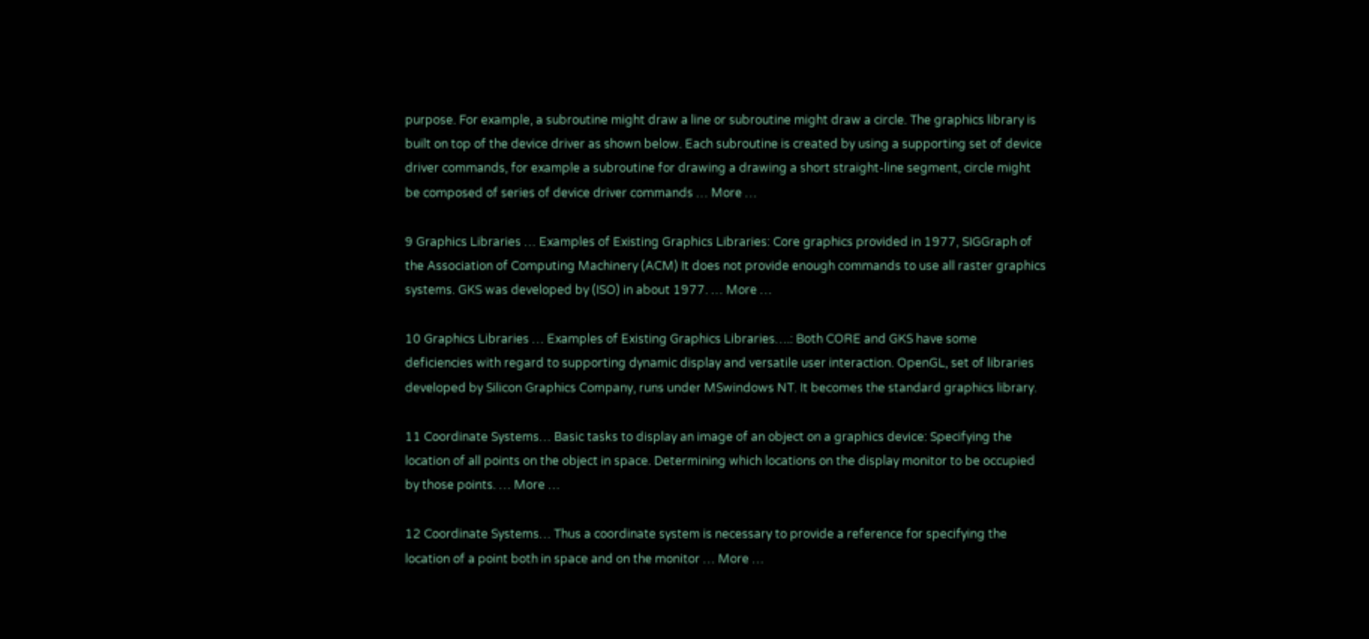purpose. For example, a subroutine might draw a line or subroutine might draw a circle. The graphics library is built on top of the device driver as shown below. Each subroutine is created by using a supporting set of device driver commands, for example a subroutine for drawing a drawing a short straight-line segment, circle might be composed of series of device driver commands … More …

9 Graphics Libraries … Examples of Existing Graphics Libraries: Core graphics provided in 1977, SIGGraph of the Association of Computing Machinery (ACM) It does not provide enough commands to use all raster graphics systems. GKS was developed by (ISO) in about 1977. … More …

10 Graphics Libraries … Examples of Existing Graphics Libraries….: Both CORE and GKS have some deficiencies with regard to supporting dynamic display and versatile user interaction. OpenGL, set of libraries developed by Silicon Graphics Company, runs under MSwindows NT. It becomes the standard graphics library.

11 Coordinate Systems… Basic tasks to display an image of an object on a graphics device: Specifying the location of all points on the object in space. Determining which locations on the display monitor to be occupied by those points. … More …

12 Coordinate Systems… Thus a coordinate system is necessary to provide a reference for specifying the location of a point both in space and on the monitor … More …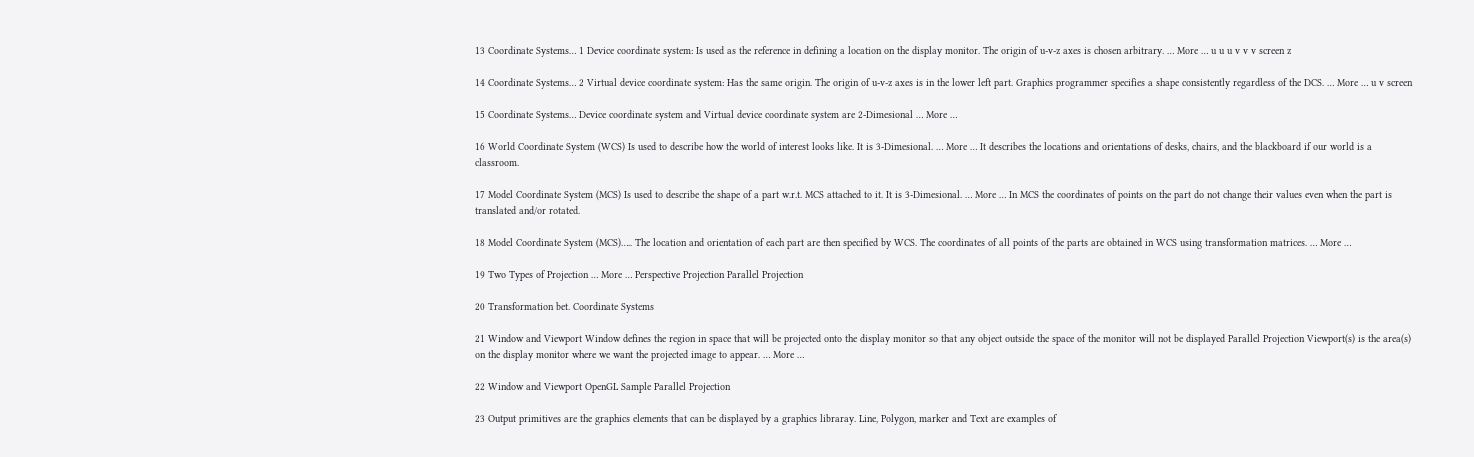13 Coordinate Systems… 1 Device coordinate system: Is used as the reference in defining a location on the display monitor. The origin of u-v-z axes is chosen arbitrary. … More … u u u v v v screen z

14 Coordinate Systems… 2 Virtual device coordinate system: Has the same origin. The origin of u-v-z axes is in the lower left part. Graphics programmer specifies a shape consistently regardless of the DCS. … More … u v screen

15 Coordinate Systems… Device coordinate system and Virtual device coordinate system are 2-Dimesional … More …

16 World Coordinate System (WCS) Is used to describe how the world of interest looks like. It is 3-Dimesional. … More … It describes the locations and orientations of desks, chairs, and the blackboard if our world is a classroom.

17 Model Coordinate System (MCS) Is used to describe the shape of a part w.r.t. MCS attached to it. It is 3-Dimesional. … More … In MCS the coordinates of points on the part do not change their values even when the part is translated and/or rotated.

18 Model Coordinate System (MCS)….. The location and orientation of each part are then specified by WCS. The coordinates of all points of the parts are obtained in WCS using transformation matrices. … More …

19 Two Types of Projection … More … Perspective Projection Parallel Projection

20 Transformation bet. Coordinate Systems

21 Window and Viewport Window defines the region in space that will be projected onto the display monitor so that any object outside the space of the monitor will not be displayed Parallel Projection Viewport(s) is the area(s) on the display monitor where we want the projected image to appear. … More …

22 Window and Viewport OpenGL Sample Parallel Projection

23 Output primitives are the graphics elements that can be displayed by a graphics libraray. Line, Polygon, marker and Text are examples of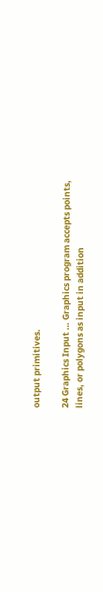output primitives.

24 Graphics Input … Graphics program accepts points, lines, or polygons as input in addition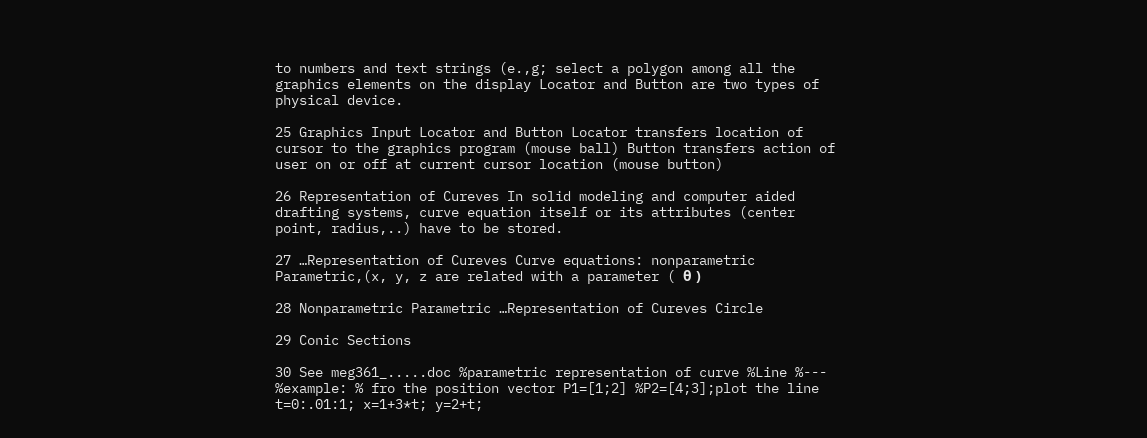to numbers and text strings (e.,g; select a polygon among all the graphics elements on the display Locator and Button are two types of physical device.

25 Graphics Input Locator and Button Locator transfers location of cursor to the graphics program (mouse ball) Button transfers action of user on or off at current cursor location (mouse button)

26 Representation of Cureves In solid modeling and computer aided drafting systems, curve equation itself or its attributes (center point, radius,..) have to be stored.

27 …Representation of Cureves Curve equations: nonparametric Parametric,(x, y, z are related with a parameter ( θ )

28 Nonparametric Parametric …Representation of Cureves Circle

29 Conic Sections

30 See meg361_.....doc %parametric representation of curve %Line %--- %example: % fro the position vector P1=[1;2] %P2=[4;3];plot the line t=0:.01:1; x=1+3*t; y=2+t;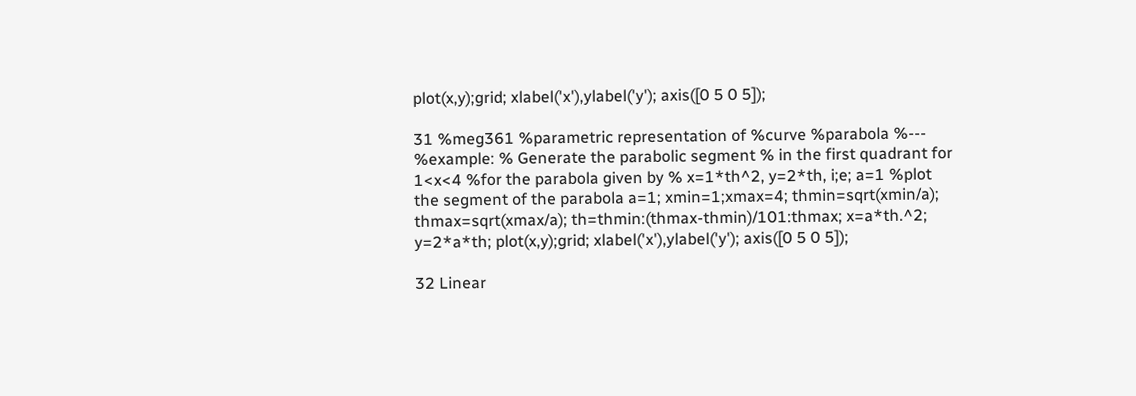plot(x,y);grid; xlabel('x'),ylabel('y'); axis([0 5 0 5]);

31 %meg361 %parametric representation of %curve %parabola %--- %example: % Generate the parabolic segment % in the first quadrant for 1<x<4 %for the parabola given by % x=1*th^2, y=2*th, i;e; a=1 %plot the segment of the parabola a=1; xmin=1;xmax=4; thmin=sqrt(xmin/a); thmax=sqrt(xmax/a); th=thmin:(thmax-thmin)/101:thmax; x=a*th.^2; y=2*a*th; plot(x,y);grid; xlabel('x'),ylabel('y'); axis([0 5 0 5]);

32 Linear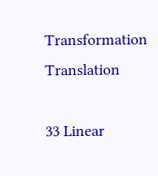Transformation Translation

33 Linear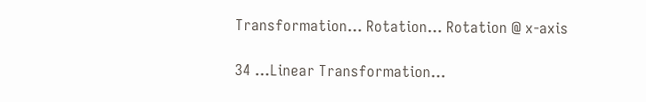Transformation… Rotation… Rotation @ x-axis

34 …Linear Transformation…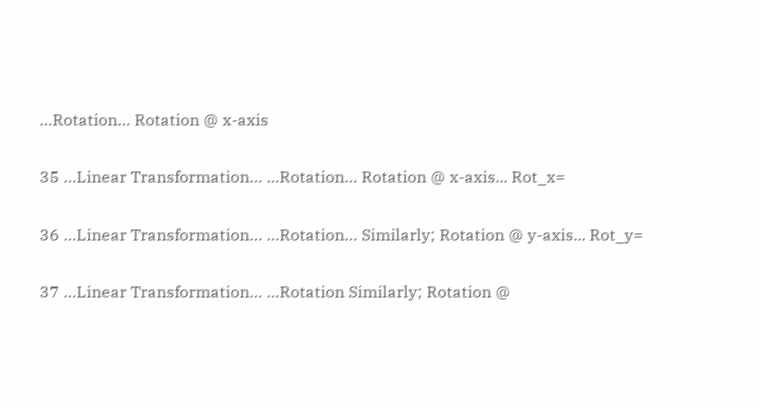…Rotation… Rotation @ x-axis

35 …Linear Transformation… …Rotation… Rotation @ x-axis... Rot_x=

36 …Linear Transformation… …Rotation… Similarly; Rotation @ y-axis... Rot_y=

37 …Linear Transformation… …Rotation Similarly; Rotation @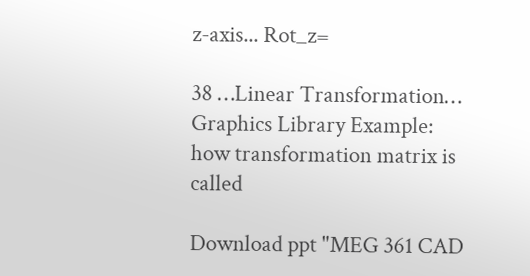z-axis... Rot_z=

38 …Linear Transformation… Graphics Library Example: how transformation matrix is called

Download ppt "MEG 361 CAD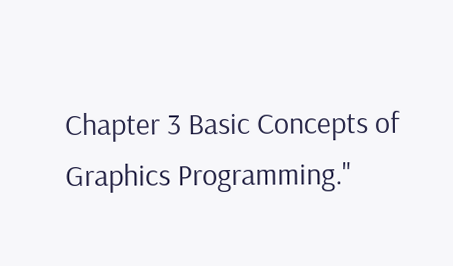Chapter 3 Basic Concepts of Graphics Programming."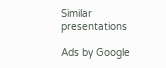Similar presentations

Ads by Google